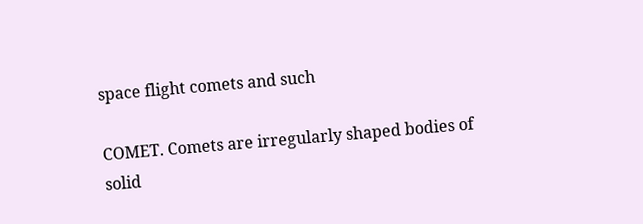space flight comets and such

COMET. Comets are irregularly shaped bodies of solid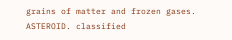grains of matter and frozen gases.
ASTEROID. classified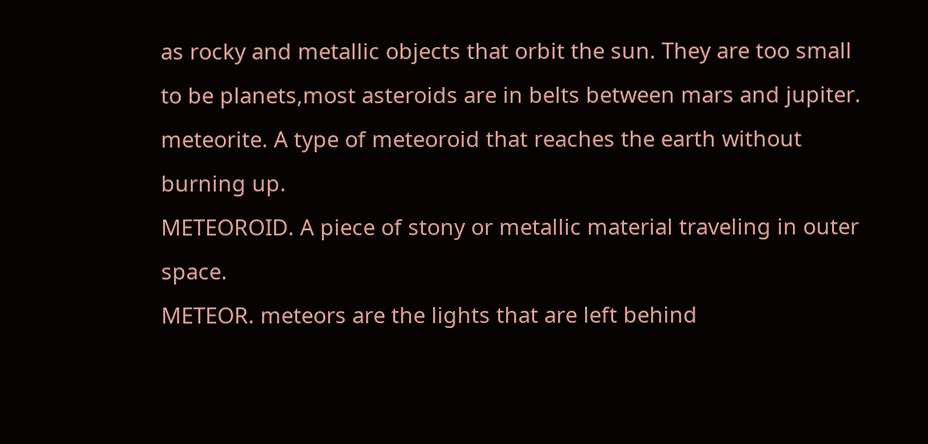as rocky and metallic objects that orbit the sun. They are too small to be planets,most asteroids are in belts between mars and jupiter.
meteorite. A type of meteoroid that reaches the earth without burning up.
METEOROID. A piece of stony or metallic material traveling in outer space.
METEOR. meteors are the lights that are left behind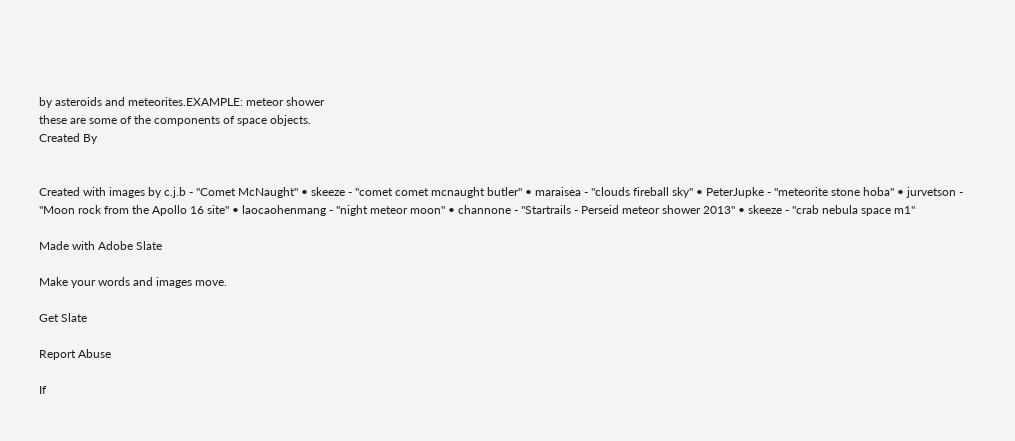by asteroids and meteorites.EXAMPLE: meteor shower
these are some of the components of space objects.
Created By


Created with images by c.j.b - "Comet McNaught" • skeeze - "comet comet mcnaught butler" • maraisea - "clouds fireball sky" • PeterJupke - "meteorite stone hoba" • jurvetson - "Moon rock from the Apollo 16 site" • laocaohenmang - "night meteor moon" • channone - "Startrails - Perseid meteor shower 2013" • skeeze - "crab nebula space m1"

Made with Adobe Slate

Make your words and images move.

Get Slate

Report Abuse

If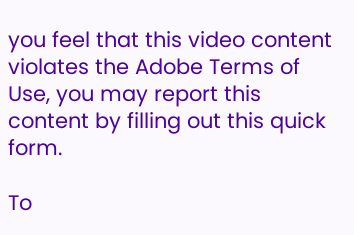you feel that this video content violates the Adobe Terms of Use, you may report this content by filling out this quick form.

To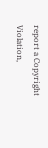report a Copyright Violation,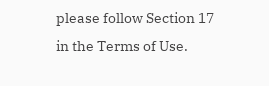please follow Section 17 in the Terms of Use.